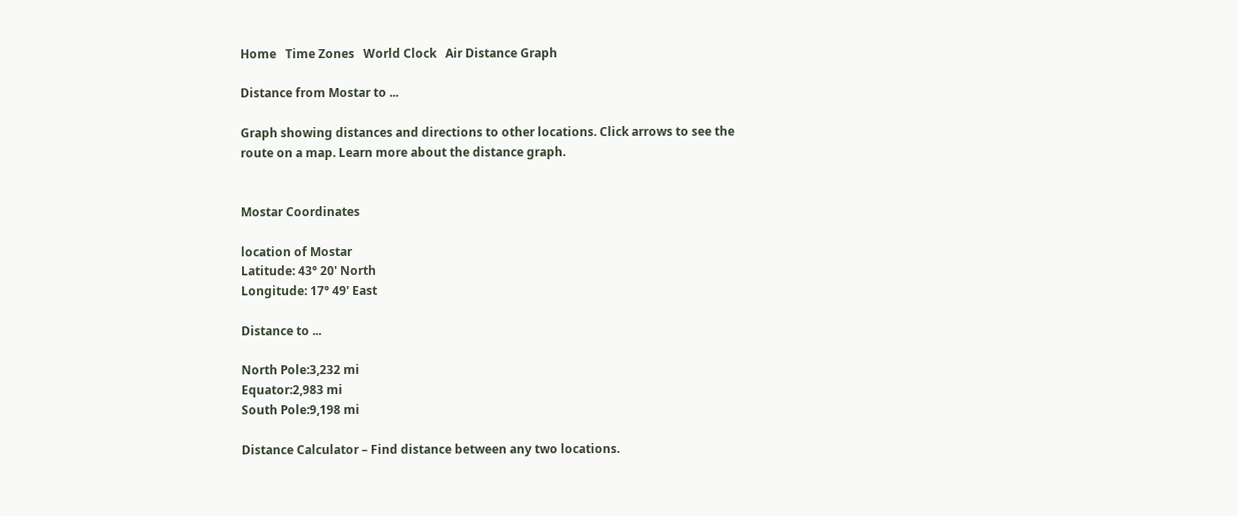Home   Time Zones   World Clock   Air Distance Graph

Distance from Mostar to ...

Graph showing distances and directions to other locations. Click arrows to see the route on a map. Learn more about the distance graph.


Mostar Coordinates

location of Mostar
Latitude: 43° 20' North
Longitude: 17° 49' East

Distance to ...

North Pole:3,232 mi
Equator:2,983 mi
South Pole:9,198 mi

Distance Calculator – Find distance between any two locations.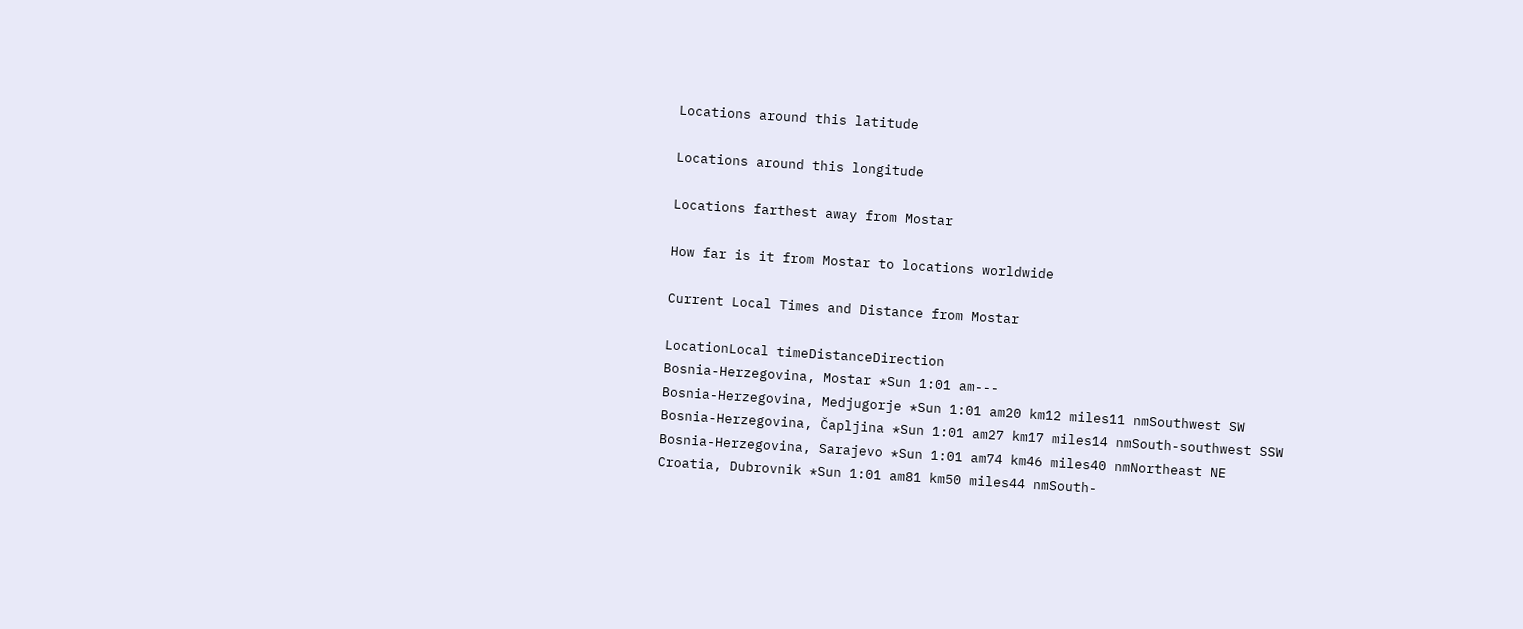Locations around this latitude

Locations around this longitude

Locations farthest away from Mostar

How far is it from Mostar to locations worldwide

Current Local Times and Distance from Mostar

LocationLocal timeDistanceDirection
Bosnia-Herzegovina, Mostar *Sun 1:01 am---
Bosnia-Herzegovina, Medjugorje *Sun 1:01 am20 km12 miles11 nmSouthwest SW
Bosnia-Herzegovina, Čapljina *Sun 1:01 am27 km17 miles14 nmSouth-southwest SSW
Bosnia-Herzegovina, Sarajevo *Sun 1:01 am74 km46 miles40 nmNortheast NE
Croatia, Dubrovnik *Sun 1:01 am81 km50 miles44 nmSouth-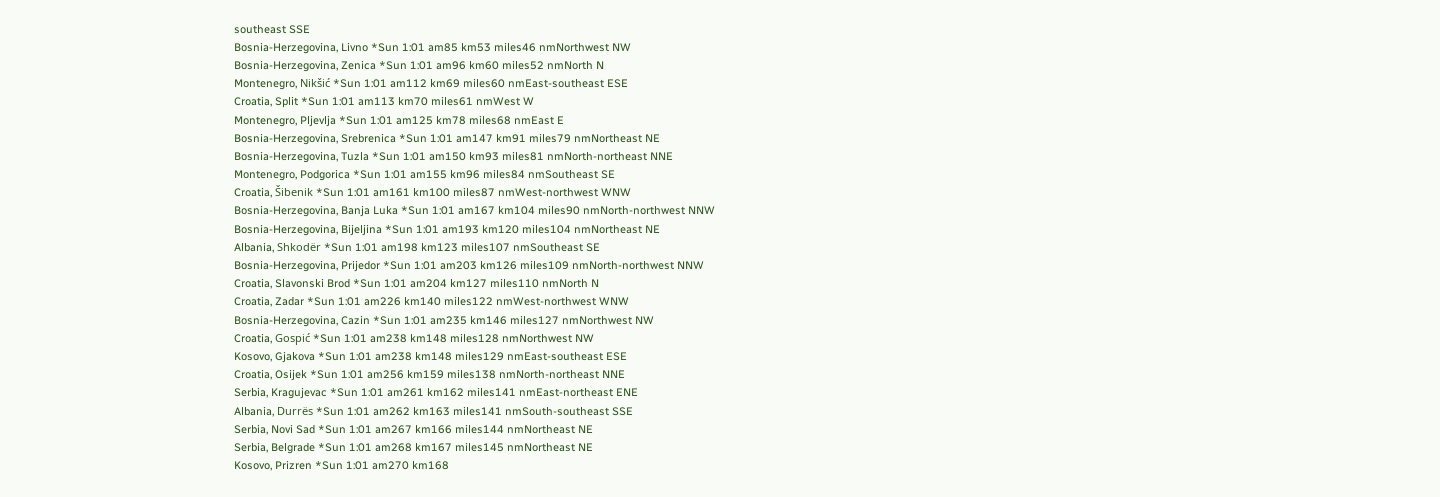southeast SSE
Bosnia-Herzegovina, Livno *Sun 1:01 am85 km53 miles46 nmNorthwest NW
Bosnia-Herzegovina, Zenica *Sun 1:01 am96 km60 miles52 nmNorth N
Montenegro, Nikšić *Sun 1:01 am112 km69 miles60 nmEast-southeast ESE
Croatia, Split *Sun 1:01 am113 km70 miles61 nmWest W
Montenegro, Pljevlja *Sun 1:01 am125 km78 miles68 nmEast E
Bosnia-Herzegovina, Srebrenica *Sun 1:01 am147 km91 miles79 nmNortheast NE
Bosnia-Herzegovina, Tuzla *Sun 1:01 am150 km93 miles81 nmNorth-northeast NNE
Montenegro, Podgorica *Sun 1:01 am155 km96 miles84 nmSoutheast SE
Croatia, Šibenik *Sun 1:01 am161 km100 miles87 nmWest-northwest WNW
Bosnia-Herzegovina, Banja Luka *Sun 1:01 am167 km104 miles90 nmNorth-northwest NNW
Bosnia-Herzegovina, Bijeljina *Sun 1:01 am193 km120 miles104 nmNortheast NE
Albania, Shkodër *Sun 1:01 am198 km123 miles107 nmSoutheast SE
Bosnia-Herzegovina, Prijedor *Sun 1:01 am203 km126 miles109 nmNorth-northwest NNW
Croatia, Slavonski Brod *Sun 1:01 am204 km127 miles110 nmNorth N
Croatia, Zadar *Sun 1:01 am226 km140 miles122 nmWest-northwest WNW
Bosnia-Herzegovina, Cazin *Sun 1:01 am235 km146 miles127 nmNorthwest NW
Croatia, Gospić *Sun 1:01 am238 km148 miles128 nmNorthwest NW
Kosovo, Gjakova *Sun 1:01 am238 km148 miles129 nmEast-southeast ESE
Croatia, Osijek *Sun 1:01 am256 km159 miles138 nmNorth-northeast NNE
Serbia, Kragujevac *Sun 1:01 am261 km162 miles141 nmEast-northeast ENE
Albania, Durrës *Sun 1:01 am262 km163 miles141 nmSouth-southeast SSE
Serbia, Novi Sad *Sun 1:01 am267 km166 miles144 nmNortheast NE
Serbia, Belgrade *Sun 1:01 am268 km167 miles145 nmNortheast NE
Kosovo, Prizren *Sun 1:01 am270 km168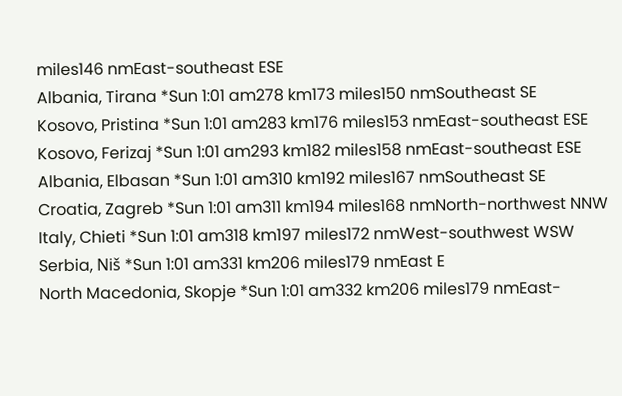miles146 nmEast-southeast ESE
Albania, Tirana *Sun 1:01 am278 km173 miles150 nmSoutheast SE
Kosovo, Pristina *Sun 1:01 am283 km176 miles153 nmEast-southeast ESE
Kosovo, Ferizaj *Sun 1:01 am293 km182 miles158 nmEast-southeast ESE
Albania, Elbasan *Sun 1:01 am310 km192 miles167 nmSoutheast SE
Croatia, Zagreb *Sun 1:01 am311 km194 miles168 nmNorth-northwest NNW
Italy, Chieti *Sun 1:01 am318 km197 miles172 nmWest-southwest WSW
Serbia, Niš *Sun 1:01 am331 km206 miles179 nmEast E
North Macedonia, Skopje *Sun 1:01 am332 km206 miles179 nmEast-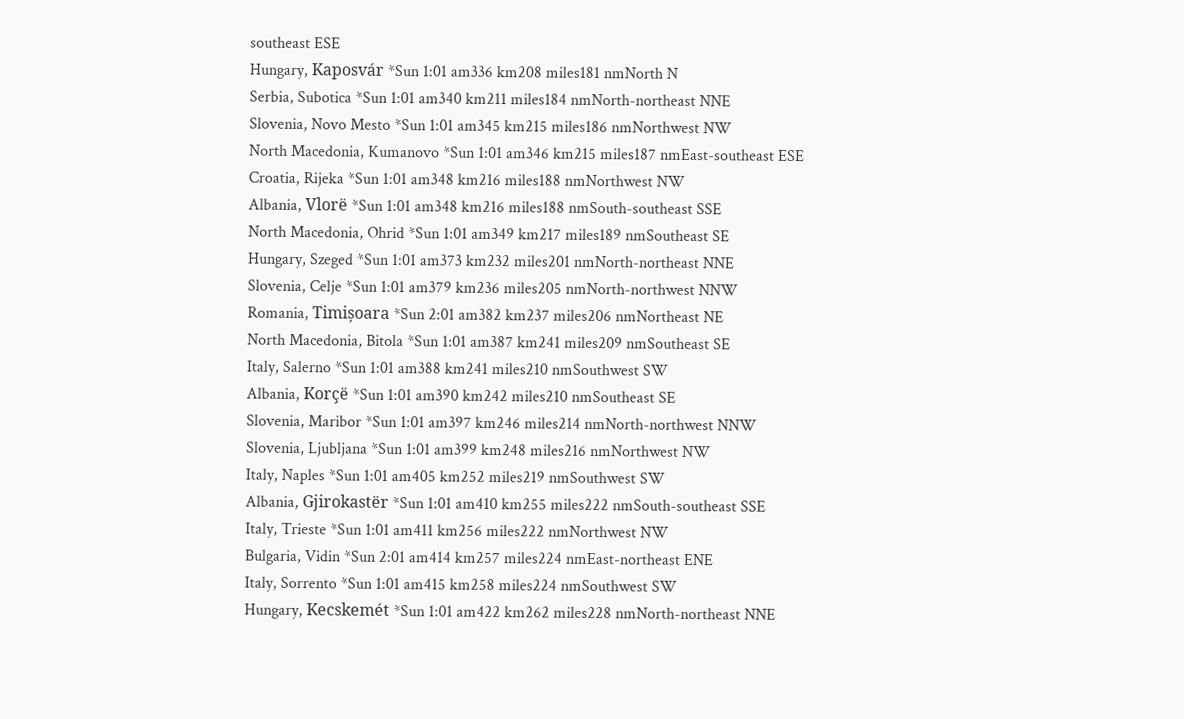southeast ESE
Hungary, Kaposvár *Sun 1:01 am336 km208 miles181 nmNorth N
Serbia, Subotica *Sun 1:01 am340 km211 miles184 nmNorth-northeast NNE
Slovenia, Novo Mesto *Sun 1:01 am345 km215 miles186 nmNorthwest NW
North Macedonia, Kumanovo *Sun 1:01 am346 km215 miles187 nmEast-southeast ESE
Croatia, Rijeka *Sun 1:01 am348 km216 miles188 nmNorthwest NW
Albania, Vlorë *Sun 1:01 am348 km216 miles188 nmSouth-southeast SSE
North Macedonia, Ohrid *Sun 1:01 am349 km217 miles189 nmSoutheast SE
Hungary, Szeged *Sun 1:01 am373 km232 miles201 nmNorth-northeast NNE
Slovenia, Celje *Sun 1:01 am379 km236 miles205 nmNorth-northwest NNW
Romania, Timișoara *Sun 2:01 am382 km237 miles206 nmNortheast NE
North Macedonia, Bitola *Sun 1:01 am387 km241 miles209 nmSoutheast SE
Italy, Salerno *Sun 1:01 am388 km241 miles210 nmSouthwest SW
Albania, Korçë *Sun 1:01 am390 km242 miles210 nmSoutheast SE
Slovenia, Maribor *Sun 1:01 am397 km246 miles214 nmNorth-northwest NNW
Slovenia, Ljubljana *Sun 1:01 am399 km248 miles216 nmNorthwest NW
Italy, Naples *Sun 1:01 am405 km252 miles219 nmSouthwest SW
Albania, Gjirokastër *Sun 1:01 am410 km255 miles222 nmSouth-southeast SSE
Italy, Trieste *Sun 1:01 am411 km256 miles222 nmNorthwest NW
Bulgaria, Vidin *Sun 2:01 am414 km257 miles224 nmEast-northeast ENE
Italy, Sorrento *Sun 1:01 am415 km258 miles224 nmSouthwest SW
Hungary, Kecskemét *Sun 1:01 am422 km262 miles228 nmNorth-northeast NNE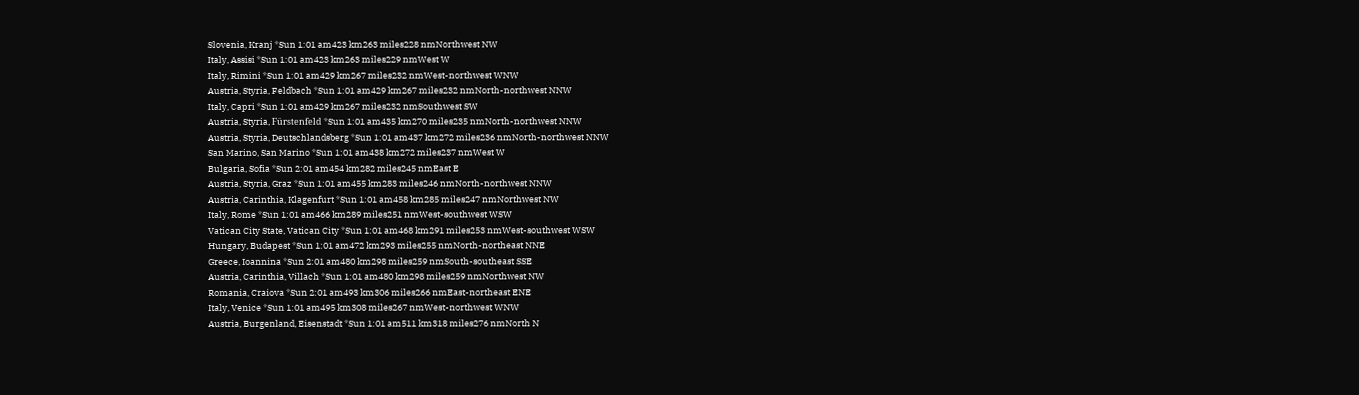Slovenia, Kranj *Sun 1:01 am423 km263 miles228 nmNorthwest NW
Italy, Assisi *Sun 1:01 am423 km263 miles229 nmWest W
Italy, Rimini *Sun 1:01 am429 km267 miles232 nmWest-northwest WNW
Austria, Styria, Feldbach *Sun 1:01 am429 km267 miles232 nmNorth-northwest NNW
Italy, Capri *Sun 1:01 am429 km267 miles232 nmSouthwest SW
Austria, Styria, Fürstenfeld *Sun 1:01 am435 km270 miles235 nmNorth-northwest NNW
Austria, Styria, Deutschlandsberg *Sun 1:01 am437 km272 miles236 nmNorth-northwest NNW
San Marino, San Marino *Sun 1:01 am438 km272 miles237 nmWest W
Bulgaria, Sofia *Sun 2:01 am454 km282 miles245 nmEast E
Austria, Styria, Graz *Sun 1:01 am455 km283 miles246 nmNorth-northwest NNW
Austria, Carinthia, Klagenfurt *Sun 1:01 am458 km285 miles247 nmNorthwest NW
Italy, Rome *Sun 1:01 am466 km289 miles251 nmWest-southwest WSW
Vatican City State, Vatican City *Sun 1:01 am468 km291 miles253 nmWest-southwest WSW
Hungary, Budapest *Sun 1:01 am472 km293 miles255 nmNorth-northeast NNE
Greece, Ioannina *Sun 2:01 am480 km298 miles259 nmSouth-southeast SSE
Austria, Carinthia, Villach *Sun 1:01 am480 km298 miles259 nmNorthwest NW
Romania, Craiova *Sun 2:01 am493 km306 miles266 nmEast-northeast ENE
Italy, Venice *Sun 1:01 am495 km308 miles267 nmWest-northwest WNW
Austria, Burgenland, Eisenstadt *Sun 1:01 am511 km318 miles276 nmNorth N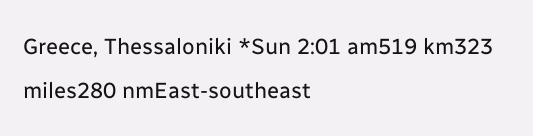Greece, Thessaloniki *Sun 2:01 am519 km323 miles280 nmEast-southeast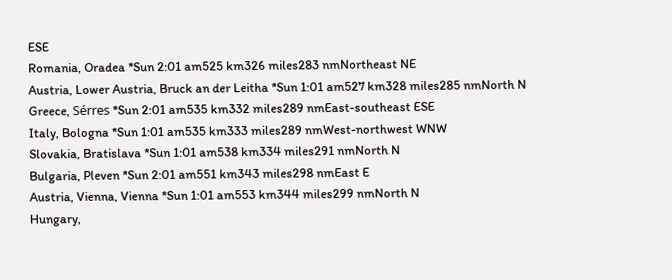ESE
Romania, Oradea *Sun 2:01 am525 km326 miles283 nmNortheast NE
Austria, Lower Austria, Bruck an der Leitha *Sun 1:01 am527 km328 miles285 nmNorth N
Greece, Sérres *Sun 2:01 am535 km332 miles289 nmEast-southeast ESE
Italy, Bologna *Sun 1:01 am535 km333 miles289 nmWest-northwest WNW
Slovakia, Bratislava *Sun 1:01 am538 km334 miles291 nmNorth N
Bulgaria, Pleven *Sun 2:01 am551 km343 miles298 nmEast E
Austria, Vienna, Vienna *Sun 1:01 am553 km344 miles299 nmNorth N
Hungary,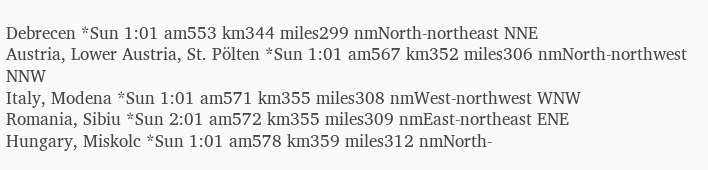Debrecen *Sun 1:01 am553 km344 miles299 nmNorth-northeast NNE
Austria, Lower Austria, St. Pölten *Sun 1:01 am567 km352 miles306 nmNorth-northwest NNW
Italy, Modena *Sun 1:01 am571 km355 miles308 nmWest-northwest WNW
Romania, Sibiu *Sun 2:01 am572 km355 miles309 nmEast-northeast ENE
Hungary, Miskolc *Sun 1:01 am578 km359 miles312 nmNorth-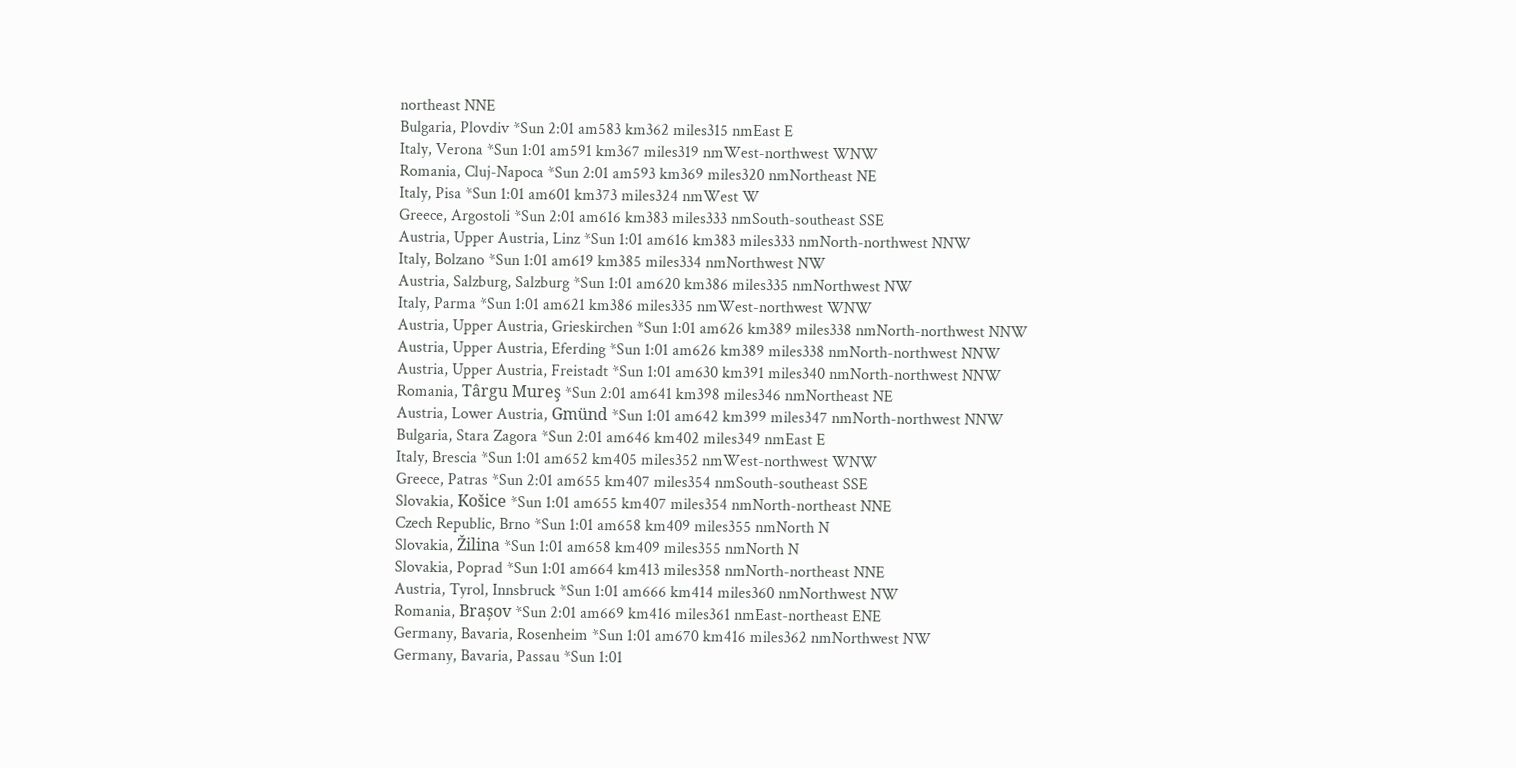northeast NNE
Bulgaria, Plovdiv *Sun 2:01 am583 km362 miles315 nmEast E
Italy, Verona *Sun 1:01 am591 km367 miles319 nmWest-northwest WNW
Romania, Cluj-Napoca *Sun 2:01 am593 km369 miles320 nmNortheast NE
Italy, Pisa *Sun 1:01 am601 km373 miles324 nmWest W
Greece, Argostoli *Sun 2:01 am616 km383 miles333 nmSouth-southeast SSE
Austria, Upper Austria, Linz *Sun 1:01 am616 km383 miles333 nmNorth-northwest NNW
Italy, Bolzano *Sun 1:01 am619 km385 miles334 nmNorthwest NW
Austria, Salzburg, Salzburg *Sun 1:01 am620 km386 miles335 nmNorthwest NW
Italy, Parma *Sun 1:01 am621 km386 miles335 nmWest-northwest WNW
Austria, Upper Austria, Grieskirchen *Sun 1:01 am626 km389 miles338 nmNorth-northwest NNW
Austria, Upper Austria, Eferding *Sun 1:01 am626 km389 miles338 nmNorth-northwest NNW
Austria, Upper Austria, Freistadt *Sun 1:01 am630 km391 miles340 nmNorth-northwest NNW
Romania, Târgu Mureş *Sun 2:01 am641 km398 miles346 nmNortheast NE
Austria, Lower Austria, Gmünd *Sun 1:01 am642 km399 miles347 nmNorth-northwest NNW
Bulgaria, Stara Zagora *Sun 2:01 am646 km402 miles349 nmEast E
Italy, Brescia *Sun 1:01 am652 km405 miles352 nmWest-northwest WNW
Greece, Patras *Sun 2:01 am655 km407 miles354 nmSouth-southeast SSE
Slovakia, Košice *Sun 1:01 am655 km407 miles354 nmNorth-northeast NNE
Czech Republic, Brno *Sun 1:01 am658 km409 miles355 nmNorth N
Slovakia, Žilina *Sun 1:01 am658 km409 miles355 nmNorth N
Slovakia, Poprad *Sun 1:01 am664 km413 miles358 nmNorth-northeast NNE
Austria, Tyrol, Innsbruck *Sun 1:01 am666 km414 miles360 nmNorthwest NW
Romania, Brașov *Sun 2:01 am669 km416 miles361 nmEast-northeast ENE
Germany, Bavaria, Rosenheim *Sun 1:01 am670 km416 miles362 nmNorthwest NW
Germany, Bavaria, Passau *Sun 1:01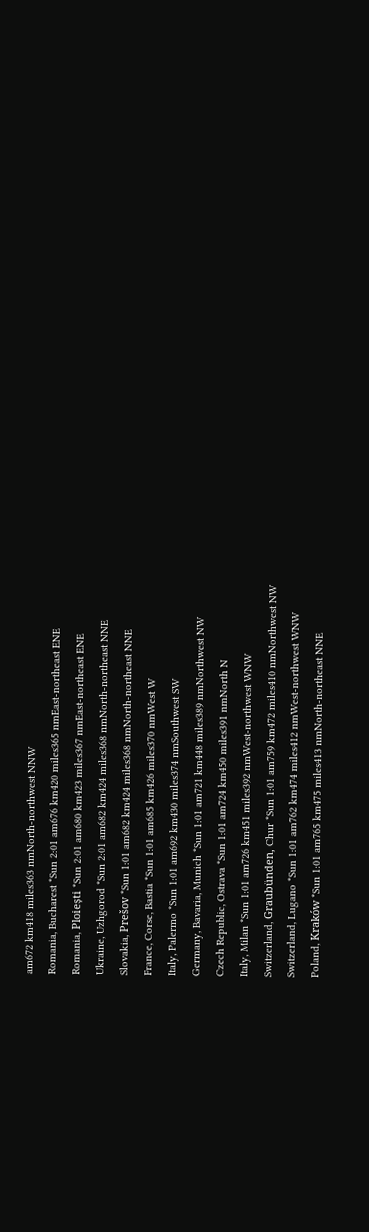am672 km418 miles363 nmNorth-northwest NNW
Romania, Bucharest *Sun 2:01 am676 km420 miles365 nmEast-northeast ENE
Romania, Ploiești *Sun 2:01 am680 km423 miles367 nmEast-northeast ENE
Ukraine, Uzhgorod *Sun 2:01 am682 km424 miles368 nmNorth-northeast NNE
Slovakia, Prešov *Sun 1:01 am682 km424 miles368 nmNorth-northeast NNE
France, Corse, Bastia *Sun 1:01 am685 km426 miles370 nmWest W
Italy, Palermo *Sun 1:01 am692 km430 miles374 nmSouthwest SW
Germany, Bavaria, Munich *Sun 1:01 am721 km448 miles389 nmNorthwest NW
Czech Republic, Ostrava *Sun 1:01 am724 km450 miles391 nmNorth N
Italy, Milan *Sun 1:01 am726 km451 miles392 nmWest-northwest WNW
Switzerland, Graubünden, Chur *Sun 1:01 am759 km472 miles410 nmNorthwest NW
Switzerland, Lugano *Sun 1:01 am762 km474 miles412 nmWest-northwest WNW
Poland, Kraków *Sun 1:01 am765 km475 miles413 nmNorth-northeast NNE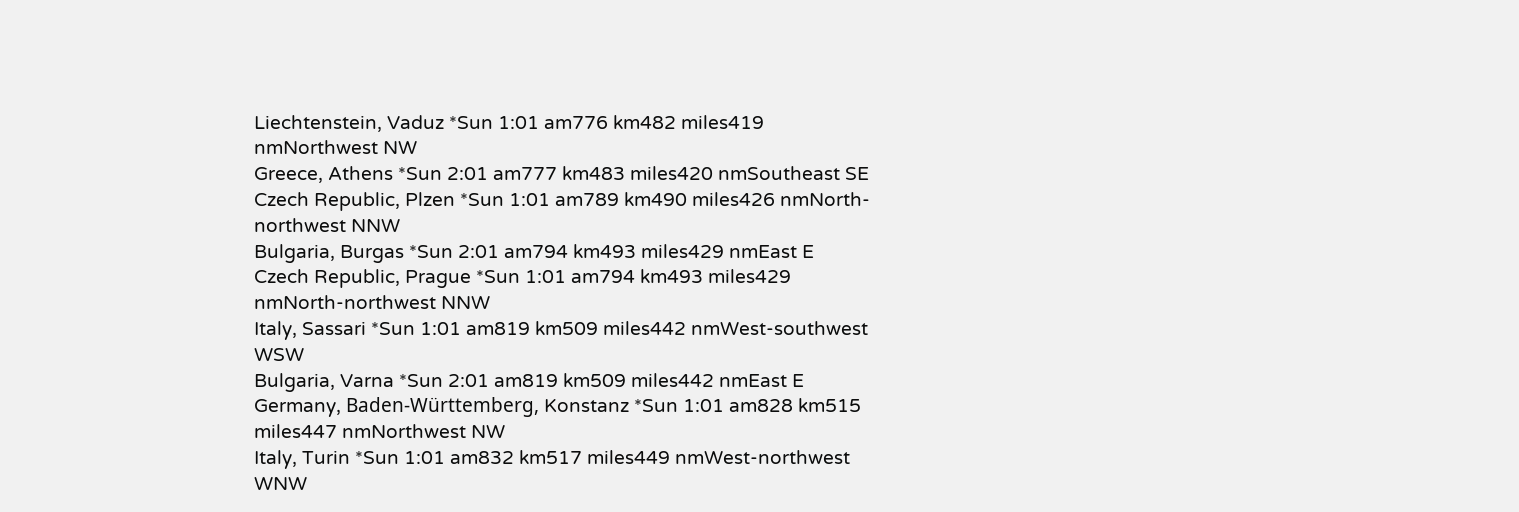Liechtenstein, Vaduz *Sun 1:01 am776 km482 miles419 nmNorthwest NW
Greece, Athens *Sun 2:01 am777 km483 miles420 nmSoutheast SE
Czech Republic, Plzen *Sun 1:01 am789 km490 miles426 nmNorth-northwest NNW
Bulgaria, Burgas *Sun 2:01 am794 km493 miles429 nmEast E
Czech Republic, Prague *Sun 1:01 am794 km493 miles429 nmNorth-northwest NNW
Italy, Sassari *Sun 1:01 am819 km509 miles442 nmWest-southwest WSW
Bulgaria, Varna *Sun 2:01 am819 km509 miles442 nmEast E
Germany, Baden-Württemberg, Konstanz *Sun 1:01 am828 km515 miles447 nmNorthwest NW
Italy, Turin *Sun 1:01 am832 km517 miles449 nmWest-northwest WNW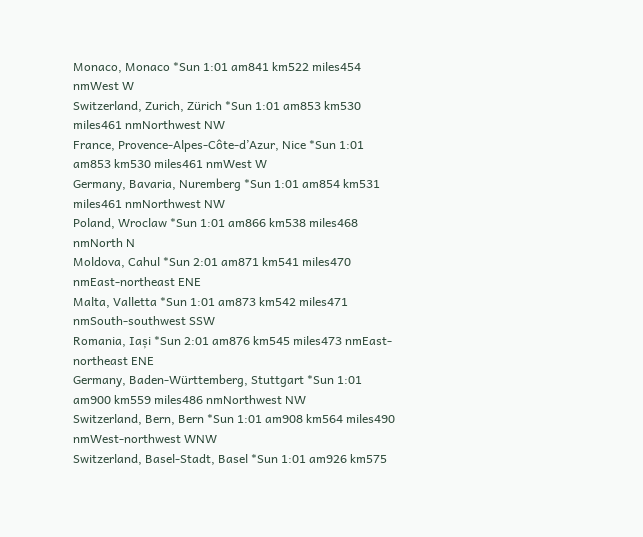Monaco, Monaco *Sun 1:01 am841 km522 miles454 nmWest W
Switzerland, Zurich, Zürich *Sun 1:01 am853 km530 miles461 nmNorthwest NW
France, Provence-Alpes-Côte-d’Azur, Nice *Sun 1:01 am853 km530 miles461 nmWest W
Germany, Bavaria, Nuremberg *Sun 1:01 am854 km531 miles461 nmNorthwest NW
Poland, Wroclaw *Sun 1:01 am866 km538 miles468 nmNorth N
Moldova, Cahul *Sun 2:01 am871 km541 miles470 nmEast-northeast ENE
Malta, Valletta *Sun 1:01 am873 km542 miles471 nmSouth-southwest SSW
Romania, Iași *Sun 2:01 am876 km545 miles473 nmEast-northeast ENE
Germany, Baden-Württemberg, Stuttgart *Sun 1:01 am900 km559 miles486 nmNorthwest NW
Switzerland, Bern, Bern *Sun 1:01 am908 km564 miles490 nmWest-northwest WNW
Switzerland, Basel-Stadt, Basel *Sun 1:01 am926 km575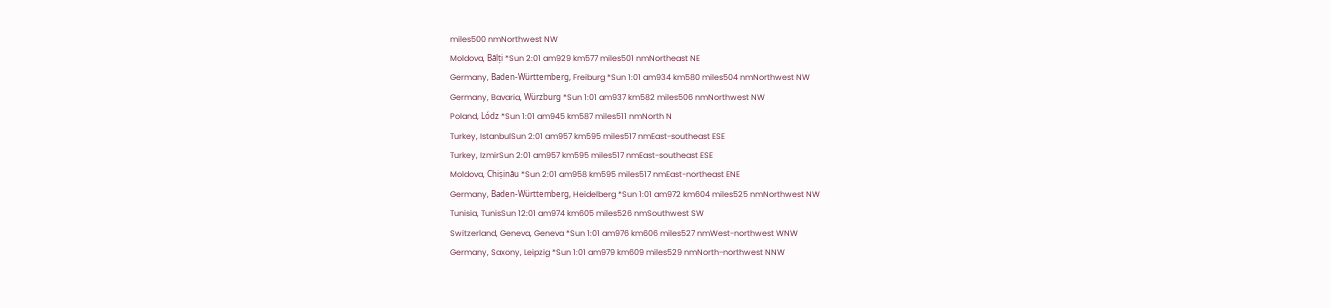miles500 nmNorthwest NW
Moldova, Bălți *Sun 2:01 am929 km577 miles501 nmNortheast NE
Germany, Baden-Württemberg, Freiburg *Sun 1:01 am934 km580 miles504 nmNorthwest NW
Germany, Bavaria, Würzburg *Sun 1:01 am937 km582 miles506 nmNorthwest NW
Poland, Lódz *Sun 1:01 am945 km587 miles511 nmNorth N
Turkey, IstanbulSun 2:01 am957 km595 miles517 nmEast-southeast ESE
Turkey, IzmirSun 2:01 am957 km595 miles517 nmEast-southeast ESE
Moldova, Chișinău *Sun 2:01 am958 km595 miles517 nmEast-northeast ENE
Germany, Baden-Württemberg, Heidelberg *Sun 1:01 am972 km604 miles525 nmNorthwest NW
Tunisia, TunisSun 12:01 am974 km605 miles526 nmSouthwest SW
Switzerland, Geneva, Geneva *Sun 1:01 am976 km606 miles527 nmWest-northwest WNW
Germany, Saxony, Leipzig *Sun 1:01 am979 km609 miles529 nmNorth-northwest NNW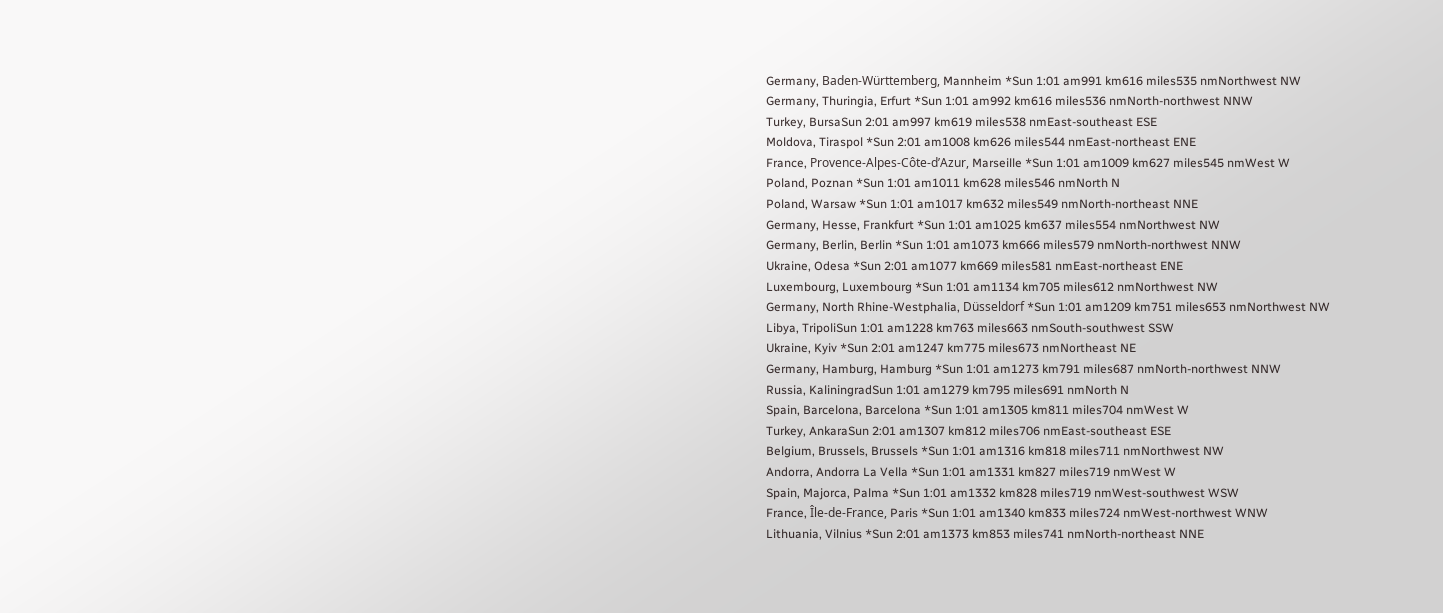Germany, Baden-Württemberg, Mannheim *Sun 1:01 am991 km616 miles535 nmNorthwest NW
Germany, Thuringia, Erfurt *Sun 1:01 am992 km616 miles536 nmNorth-northwest NNW
Turkey, BursaSun 2:01 am997 km619 miles538 nmEast-southeast ESE
Moldova, Tiraspol *Sun 2:01 am1008 km626 miles544 nmEast-northeast ENE
France, Provence-Alpes-Côte-d’Azur, Marseille *Sun 1:01 am1009 km627 miles545 nmWest W
Poland, Poznan *Sun 1:01 am1011 km628 miles546 nmNorth N
Poland, Warsaw *Sun 1:01 am1017 km632 miles549 nmNorth-northeast NNE
Germany, Hesse, Frankfurt *Sun 1:01 am1025 km637 miles554 nmNorthwest NW
Germany, Berlin, Berlin *Sun 1:01 am1073 km666 miles579 nmNorth-northwest NNW
Ukraine, Odesa *Sun 2:01 am1077 km669 miles581 nmEast-northeast ENE
Luxembourg, Luxembourg *Sun 1:01 am1134 km705 miles612 nmNorthwest NW
Germany, North Rhine-Westphalia, Düsseldorf *Sun 1:01 am1209 km751 miles653 nmNorthwest NW
Libya, TripoliSun 1:01 am1228 km763 miles663 nmSouth-southwest SSW
Ukraine, Kyiv *Sun 2:01 am1247 km775 miles673 nmNortheast NE
Germany, Hamburg, Hamburg *Sun 1:01 am1273 km791 miles687 nmNorth-northwest NNW
Russia, KaliningradSun 1:01 am1279 km795 miles691 nmNorth N
Spain, Barcelona, Barcelona *Sun 1:01 am1305 km811 miles704 nmWest W
Turkey, AnkaraSun 2:01 am1307 km812 miles706 nmEast-southeast ESE
Belgium, Brussels, Brussels *Sun 1:01 am1316 km818 miles711 nmNorthwest NW
Andorra, Andorra La Vella *Sun 1:01 am1331 km827 miles719 nmWest W
Spain, Majorca, Palma *Sun 1:01 am1332 km828 miles719 nmWest-southwest WSW
France, Île-de-France, Paris *Sun 1:01 am1340 km833 miles724 nmWest-northwest WNW
Lithuania, Vilnius *Sun 2:01 am1373 km853 miles741 nmNorth-northeast NNE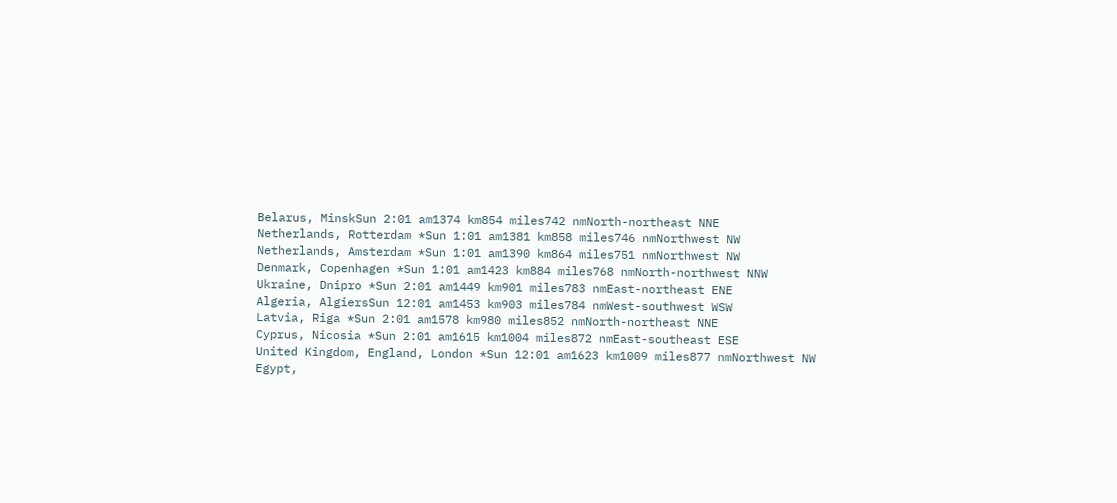Belarus, MinskSun 2:01 am1374 km854 miles742 nmNorth-northeast NNE
Netherlands, Rotterdam *Sun 1:01 am1381 km858 miles746 nmNorthwest NW
Netherlands, Amsterdam *Sun 1:01 am1390 km864 miles751 nmNorthwest NW
Denmark, Copenhagen *Sun 1:01 am1423 km884 miles768 nmNorth-northwest NNW
Ukraine, Dnipro *Sun 2:01 am1449 km901 miles783 nmEast-northeast ENE
Algeria, AlgiersSun 12:01 am1453 km903 miles784 nmWest-southwest WSW
Latvia, Riga *Sun 2:01 am1578 km980 miles852 nmNorth-northeast NNE
Cyprus, Nicosia *Sun 2:01 am1615 km1004 miles872 nmEast-southeast ESE
United Kingdom, England, London *Sun 12:01 am1623 km1009 miles877 nmNorthwest NW
Egypt,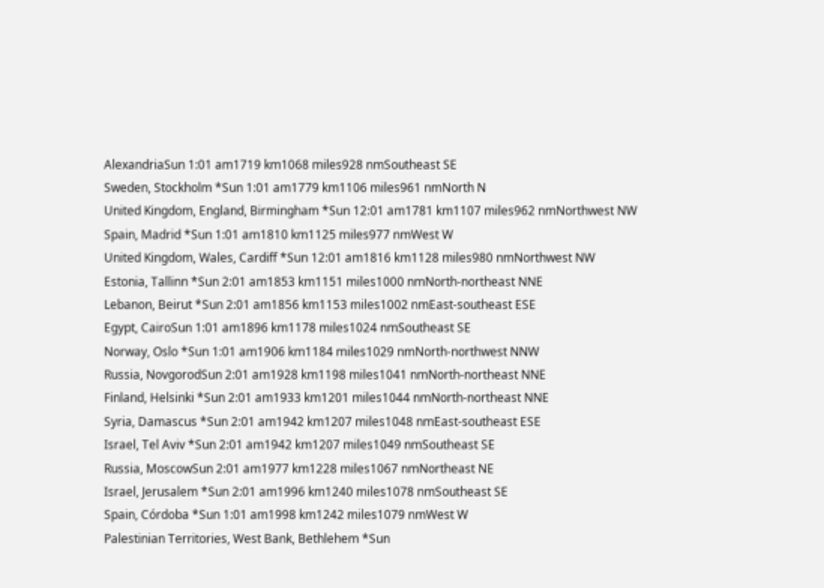AlexandriaSun 1:01 am1719 km1068 miles928 nmSoutheast SE
Sweden, Stockholm *Sun 1:01 am1779 km1106 miles961 nmNorth N
United Kingdom, England, Birmingham *Sun 12:01 am1781 km1107 miles962 nmNorthwest NW
Spain, Madrid *Sun 1:01 am1810 km1125 miles977 nmWest W
United Kingdom, Wales, Cardiff *Sun 12:01 am1816 km1128 miles980 nmNorthwest NW
Estonia, Tallinn *Sun 2:01 am1853 km1151 miles1000 nmNorth-northeast NNE
Lebanon, Beirut *Sun 2:01 am1856 km1153 miles1002 nmEast-southeast ESE
Egypt, CairoSun 1:01 am1896 km1178 miles1024 nmSoutheast SE
Norway, Oslo *Sun 1:01 am1906 km1184 miles1029 nmNorth-northwest NNW
Russia, NovgorodSun 2:01 am1928 km1198 miles1041 nmNorth-northeast NNE
Finland, Helsinki *Sun 2:01 am1933 km1201 miles1044 nmNorth-northeast NNE
Syria, Damascus *Sun 2:01 am1942 km1207 miles1048 nmEast-southeast ESE
Israel, Tel Aviv *Sun 2:01 am1942 km1207 miles1049 nmSoutheast SE
Russia, MoscowSun 2:01 am1977 km1228 miles1067 nmNortheast NE
Israel, Jerusalem *Sun 2:01 am1996 km1240 miles1078 nmSoutheast SE
Spain, Córdoba *Sun 1:01 am1998 km1242 miles1079 nmWest W
Palestinian Territories, West Bank, Bethlehem *Sun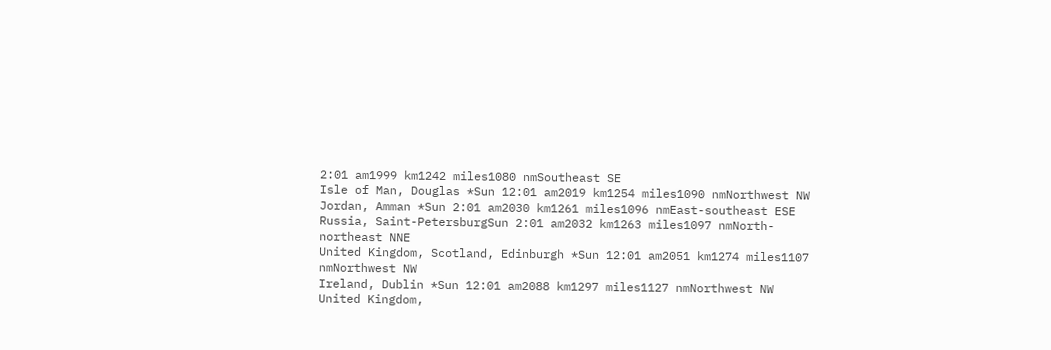2:01 am1999 km1242 miles1080 nmSoutheast SE
Isle of Man, Douglas *Sun 12:01 am2019 km1254 miles1090 nmNorthwest NW
Jordan, Amman *Sun 2:01 am2030 km1261 miles1096 nmEast-southeast ESE
Russia, Saint-PetersburgSun 2:01 am2032 km1263 miles1097 nmNorth-northeast NNE
United Kingdom, Scotland, Edinburgh *Sun 12:01 am2051 km1274 miles1107 nmNorthwest NW
Ireland, Dublin *Sun 12:01 am2088 km1297 miles1127 nmNorthwest NW
United Kingdom,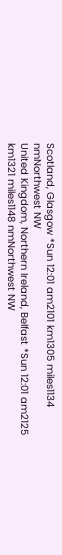Scotland, Glasgow *Sun 12:01 am2101 km1305 miles1134 nmNorthwest NW
United Kingdom, Northern Ireland, Belfast *Sun 12:01 am2125 km1321 miles1148 nmNorthwest NW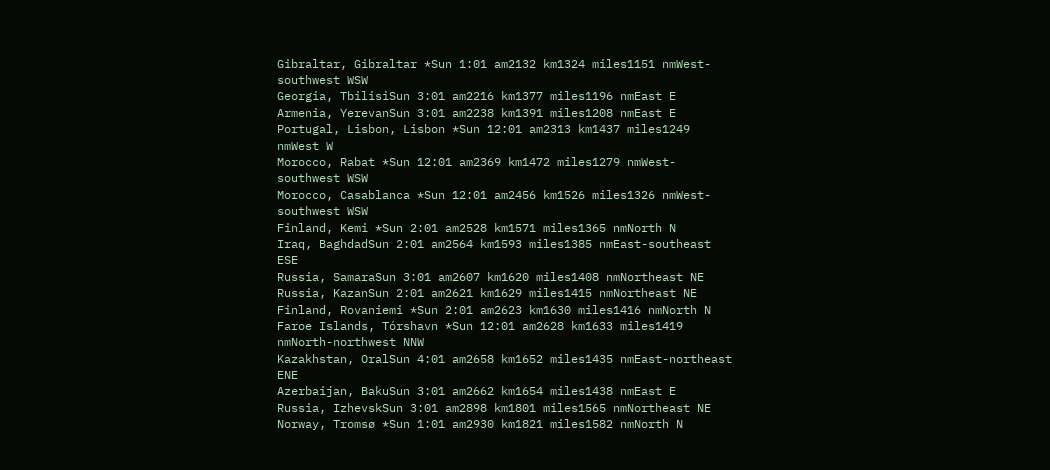Gibraltar, Gibraltar *Sun 1:01 am2132 km1324 miles1151 nmWest-southwest WSW
Georgia, TbilisiSun 3:01 am2216 km1377 miles1196 nmEast E
Armenia, YerevanSun 3:01 am2238 km1391 miles1208 nmEast E
Portugal, Lisbon, Lisbon *Sun 12:01 am2313 km1437 miles1249 nmWest W
Morocco, Rabat *Sun 12:01 am2369 km1472 miles1279 nmWest-southwest WSW
Morocco, Casablanca *Sun 12:01 am2456 km1526 miles1326 nmWest-southwest WSW
Finland, Kemi *Sun 2:01 am2528 km1571 miles1365 nmNorth N
Iraq, BaghdadSun 2:01 am2564 km1593 miles1385 nmEast-southeast ESE
Russia, SamaraSun 3:01 am2607 km1620 miles1408 nmNortheast NE
Russia, KazanSun 2:01 am2621 km1629 miles1415 nmNortheast NE
Finland, Rovaniemi *Sun 2:01 am2623 km1630 miles1416 nmNorth N
Faroe Islands, Tórshavn *Sun 12:01 am2628 km1633 miles1419 nmNorth-northwest NNW
Kazakhstan, OralSun 4:01 am2658 km1652 miles1435 nmEast-northeast ENE
Azerbaijan, BakuSun 3:01 am2662 km1654 miles1438 nmEast E
Russia, IzhevskSun 3:01 am2898 km1801 miles1565 nmNortheast NE
Norway, Tromsø *Sun 1:01 am2930 km1821 miles1582 nmNorth N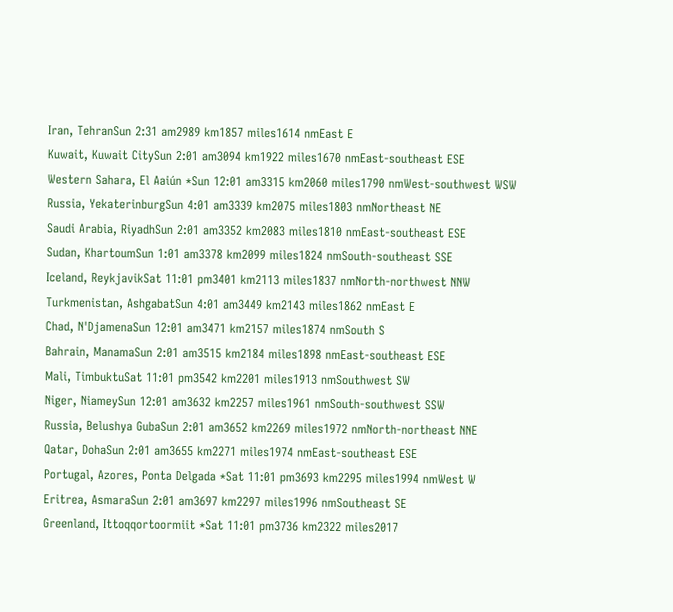Iran, TehranSun 2:31 am2989 km1857 miles1614 nmEast E
Kuwait, Kuwait CitySun 2:01 am3094 km1922 miles1670 nmEast-southeast ESE
Western Sahara, El Aaiún *Sun 12:01 am3315 km2060 miles1790 nmWest-southwest WSW
Russia, YekaterinburgSun 4:01 am3339 km2075 miles1803 nmNortheast NE
Saudi Arabia, RiyadhSun 2:01 am3352 km2083 miles1810 nmEast-southeast ESE
Sudan, KhartoumSun 1:01 am3378 km2099 miles1824 nmSouth-southeast SSE
Iceland, ReykjavikSat 11:01 pm3401 km2113 miles1837 nmNorth-northwest NNW
Turkmenistan, AshgabatSun 4:01 am3449 km2143 miles1862 nmEast E
Chad, N'DjamenaSun 12:01 am3471 km2157 miles1874 nmSouth S
Bahrain, ManamaSun 2:01 am3515 km2184 miles1898 nmEast-southeast ESE
Mali, TimbuktuSat 11:01 pm3542 km2201 miles1913 nmSouthwest SW
Niger, NiameySun 12:01 am3632 km2257 miles1961 nmSouth-southwest SSW
Russia, Belushya GubaSun 2:01 am3652 km2269 miles1972 nmNorth-northeast NNE
Qatar, DohaSun 2:01 am3655 km2271 miles1974 nmEast-southeast ESE
Portugal, Azores, Ponta Delgada *Sat 11:01 pm3693 km2295 miles1994 nmWest W
Eritrea, AsmaraSun 2:01 am3697 km2297 miles1996 nmSoutheast SE
Greenland, Ittoqqortoormiit *Sat 11:01 pm3736 km2322 miles2017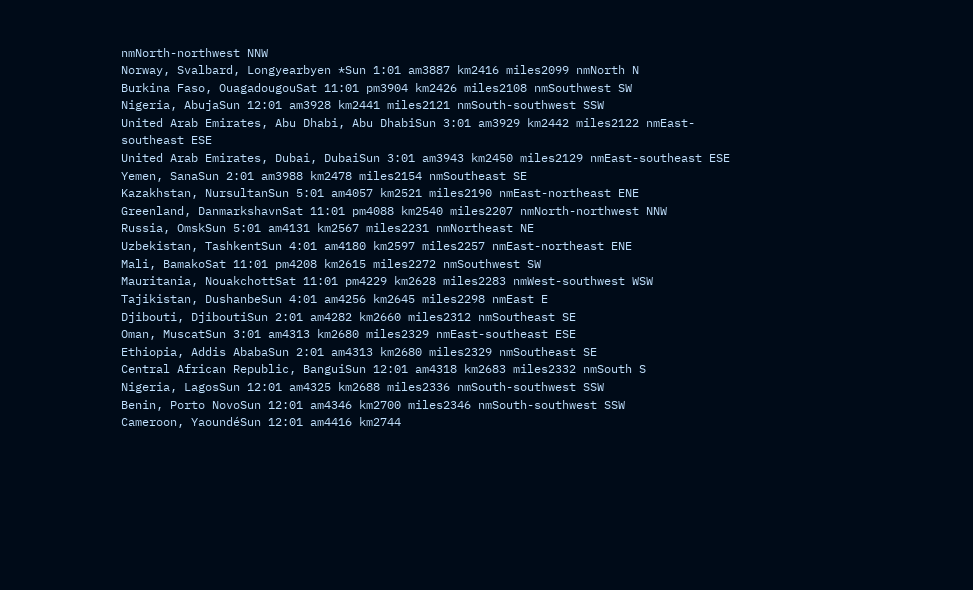nmNorth-northwest NNW
Norway, Svalbard, Longyearbyen *Sun 1:01 am3887 km2416 miles2099 nmNorth N
Burkina Faso, OuagadougouSat 11:01 pm3904 km2426 miles2108 nmSouthwest SW
Nigeria, AbujaSun 12:01 am3928 km2441 miles2121 nmSouth-southwest SSW
United Arab Emirates, Abu Dhabi, Abu DhabiSun 3:01 am3929 km2442 miles2122 nmEast-southeast ESE
United Arab Emirates, Dubai, DubaiSun 3:01 am3943 km2450 miles2129 nmEast-southeast ESE
Yemen, SanaSun 2:01 am3988 km2478 miles2154 nmSoutheast SE
Kazakhstan, NursultanSun 5:01 am4057 km2521 miles2190 nmEast-northeast ENE
Greenland, DanmarkshavnSat 11:01 pm4088 km2540 miles2207 nmNorth-northwest NNW
Russia, OmskSun 5:01 am4131 km2567 miles2231 nmNortheast NE
Uzbekistan, TashkentSun 4:01 am4180 km2597 miles2257 nmEast-northeast ENE
Mali, BamakoSat 11:01 pm4208 km2615 miles2272 nmSouthwest SW
Mauritania, NouakchottSat 11:01 pm4229 km2628 miles2283 nmWest-southwest WSW
Tajikistan, DushanbeSun 4:01 am4256 km2645 miles2298 nmEast E
Djibouti, DjiboutiSun 2:01 am4282 km2660 miles2312 nmSoutheast SE
Oman, MuscatSun 3:01 am4313 km2680 miles2329 nmEast-southeast ESE
Ethiopia, Addis AbabaSun 2:01 am4313 km2680 miles2329 nmSoutheast SE
Central African Republic, BanguiSun 12:01 am4318 km2683 miles2332 nmSouth S
Nigeria, LagosSun 12:01 am4325 km2688 miles2336 nmSouth-southwest SSW
Benin, Porto NovoSun 12:01 am4346 km2700 miles2346 nmSouth-southwest SSW
Cameroon, YaoundéSun 12:01 am4416 km2744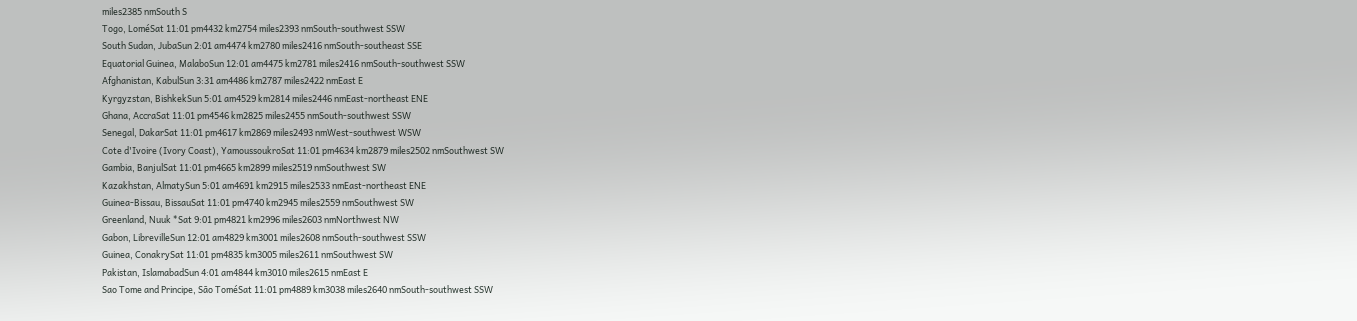miles2385 nmSouth S
Togo, LoméSat 11:01 pm4432 km2754 miles2393 nmSouth-southwest SSW
South Sudan, JubaSun 2:01 am4474 km2780 miles2416 nmSouth-southeast SSE
Equatorial Guinea, MalaboSun 12:01 am4475 km2781 miles2416 nmSouth-southwest SSW
Afghanistan, KabulSun 3:31 am4486 km2787 miles2422 nmEast E
Kyrgyzstan, BishkekSun 5:01 am4529 km2814 miles2446 nmEast-northeast ENE
Ghana, AccraSat 11:01 pm4546 km2825 miles2455 nmSouth-southwest SSW
Senegal, DakarSat 11:01 pm4617 km2869 miles2493 nmWest-southwest WSW
Cote d'Ivoire (Ivory Coast), YamoussoukroSat 11:01 pm4634 km2879 miles2502 nmSouthwest SW
Gambia, BanjulSat 11:01 pm4665 km2899 miles2519 nmSouthwest SW
Kazakhstan, AlmatySun 5:01 am4691 km2915 miles2533 nmEast-northeast ENE
Guinea-Bissau, BissauSat 11:01 pm4740 km2945 miles2559 nmSouthwest SW
Greenland, Nuuk *Sat 9:01 pm4821 km2996 miles2603 nmNorthwest NW
Gabon, LibrevilleSun 12:01 am4829 km3001 miles2608 nmSouth-southwest SSW
Guinea, ConakrySat 11:01 pm4835 km3005 miles2611 nmSouthwest SW
Pakistan, IslamabadSun 4:01 am4844 km3010 miles2615 nmEast E
Sao Tome and Principe, São ToméSat 11:01 pm4889 km3038 miles2640 nmSouth-southwest SSW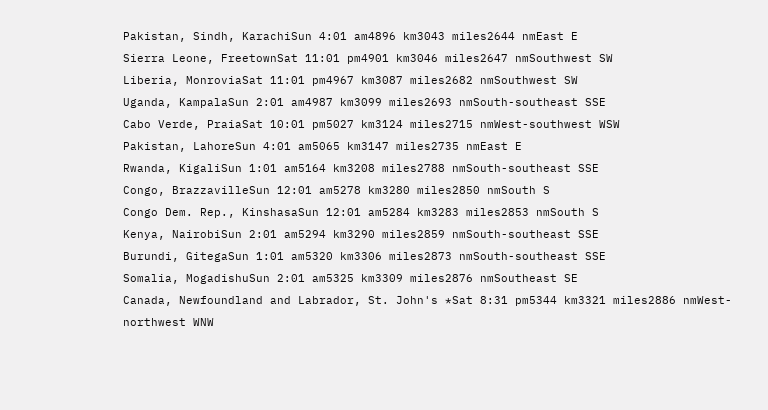Pakistan, Sindh, KarachiSun 4:01 am4896 km3043 miles2644 nmEast E
Sierra Leone, FreetownSat 11:01 pm4901 km3046 miles2647 nmSouthwest SW
Liberia, MonroviaSat 11:01 pm4967 km3087 miles2682 nmSouthwest SW
Uganda, KampalaSun 2:01 am4987 km3099 miles2693 nmSouth-southeast SSE
Cabo Verde, PraiaSat 10:01 pm5027 km3124 miles2715 nmWest-southwest WSW
Pakistan, LahoreSun 4:01 am5065 km3147 miles2735 nmEast E
Rwanda, KigaliSun 1:01 am5164 km3208 miles2788 nmSouth-southeast SSE
Congo, BrazzavilleSun 12:01 am5278 km3280 miles2850 nmSouth S
Congo Dem. Rep., KinshasaSun 12:01 am5284 km3283 miles2853 nmSouth S
Kenya, NairobiSun 2:01 am5294 km3290 miles2859 nmSouth-southeast SSE
Burundi, GitegaSun 1:01 am5320 km3306 miles2873 nmSouth-southeast SSE
Somalia, MogadishuSun 2:01 am5325 km3309 miles2876 nmSoutheast SE
Canada, Newfoundland and Labrador, St. John's *Sat 8:31 pm5344 km3321 miles2886 nmWest-northwest WNW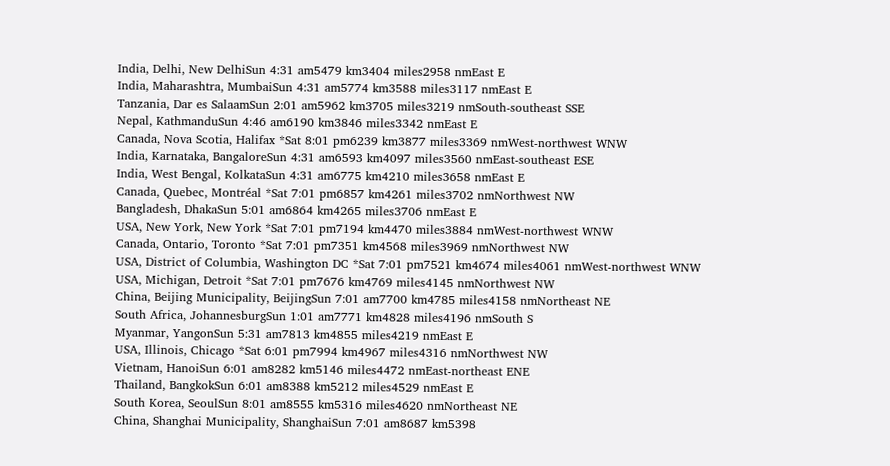India, Delhi, New DelhiSun 4:31 am5479 km3404 miles2958 nmEast E
India, Maharashtra, MumbaiSun 4:31 am5774 km3588 miles3117 nmEast E
Tanzania, Dar es SalaamSun 2:01 am5962 km3705 miles3219 nmSouth-southeast SSE
Nepal, KathmanduSun 4:46 am6190 km3846 miles3342 nmEast E
Canada, Nova Scotia, Halifax *Sat 8:01 pm6239 km3877 miles3369 nmWest-northwest WNW
India, Karnataka, BangaloreSun 4:31 am6593 km4097 miles3560 nmEast-southeast ESE
India, West Bengal, KolkataSun 4:31 am6775 km4210 miles3658 nmEast E
Canada, Quebec, Montréal *Sat 7:01 pm6857 km4261 miles3702 nmNorthwest NW
Bangladesh, DhakaSun 5:01 am6864 km4265 miles3706 nmEast E
USA, New York, New York *Sat 7:01 pm7194 km4470 miles3884 nmWest-northwest WNW
Canada, Ontario, Toronto *Sat 7:01 pm7351 km4568 miles3969 nmNorthwest NW
USA, District of Columbia, Washington DC *Sat 7:01 pm7521 km4674 miles4061 nmWest-northwest WNW
USA, Michigan, Detroit *Sat 7:01 pm7676 km4769 miles4145 nmNorthwest NW
China, Beijing Municipality, BeijingSun 7:01 am7700 km4785 miles4158 nmNortheast NE
South Africa, JohannesburgSun 1:01 am7771 km4828 miles4196 nmSouth S
Myanmar, YangonSun 5:31 am7813 km4855 miles4219 nmEast E
USA, Illinois, Chicago *Sat 6:01 pm7994 km4967 miles4316 nmNorthwest NW
Vietnam, HanoiSun 6:01 am8282 km5146 miles4472 nmEast-northeast ENE
Thailand, BangkokSun 6:01 am8388 km5212 miles4529 nmEast E
South Korea, SeoulSun 8:01 am8555 km5316 miles4620 nmNortheast NE
China, Shanghai Municipality, ShanghaiSun 7:01 am8687 km5398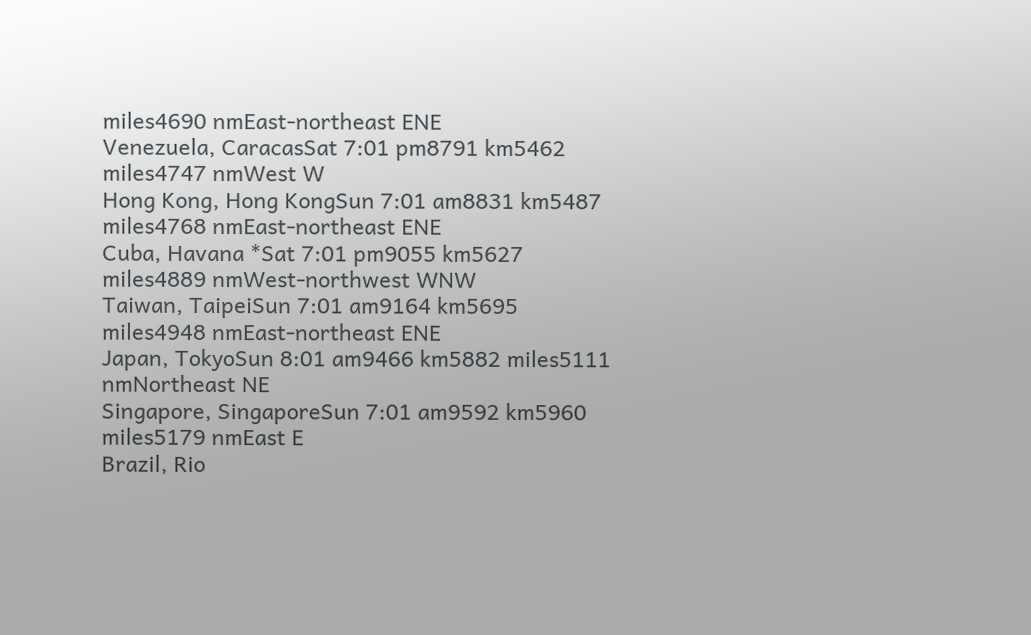miles4690 nmEast-northeast ENE
Venezuela, CaracasSat 7:01 pm8791 km5462 miles4747 nmWest W
Hong Kong, Hong KongSun 7:01 am8831 km5487 miles4768 nmEast-northeast ENE
Cuba, Havana *Sat 7:01 pm9055 km5627 miles4889 nmWest-northwest WNW
Taiwan, TaipeiSun 7:01 am9164 km5695 miles4948 nmEast-northeast ENE
Japan, TokyoSun 8:01 am9466 km5882 miles5111 nmNortheast NE
Singapore, SingaporeSun 7:01 am9592 km5960 miles5179 nmEast E
Brazil, Rio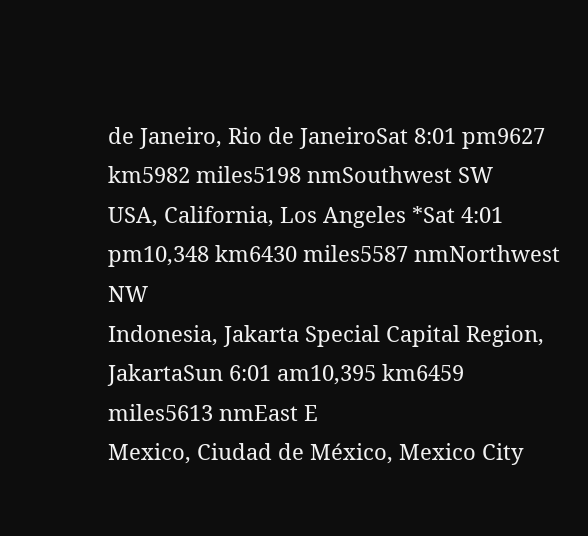de Janeiro, Rio de JaneiroSat 8:01 pm9627 km5982 miles5198 nmSouthwest SW
USA, California, Los Angeles *Sat 4:01 pm10,348 km6430 miles5587 nmNorthwest NW
Indonesia, Jakarta Special Capital Region, JakartaSun 6:01 am10,395 km6459 miles5613 nmEast E
Mexico, Ciudad de México, Mexico City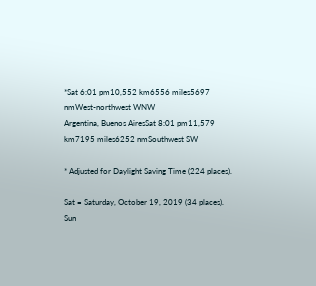*Sat 6:01 pm10,552 km6556 miles5697 nmWest-northwest WNW
Argentina, Buenos AiresSat 8:01 pm11,579 km7195 miles6252 nmSouthwest SW

* Adjusted for Daylight Saving Time (224 places).

Sat = Saturday, October 19, 2019 (34 places).
Sun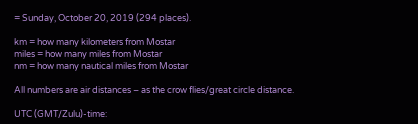= Sunday, October 20, 2019 (294 places).

km = how many kilometers from Mostar
miles = how many miles from Mostar
nm = how many nautical miles from Mostar

All numbers are air distances – as the crow flies/great circle distance.

UTC (GMT/Zulu)-time: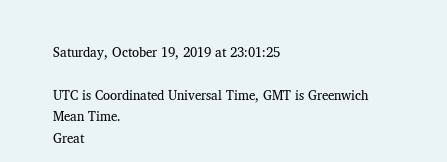Saturday, October 19, 2019 at 23:01:25

UTC is Coordinated Universal Time, GMT is Greenwich Mean Time.
Great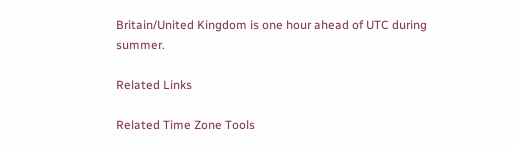Britain/United Kingdom is one hour ahead of UTC during summer.

Related Links

Related Time Zone Tools